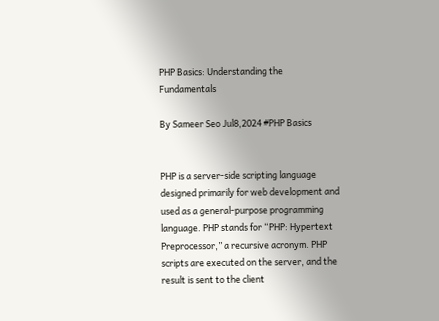PHP Basics: Understanding the Fundamentals

By Sameer Seo Jul8,2024 #PHP Basics


PHP is a server-side scripting language designed primarily for web development and used as a general-purpose programming language. PHP stands for “PHP: Hypertext Preprocessor,” a recursive acronym. PHP scripts are executed on the server, and the result is sent to the client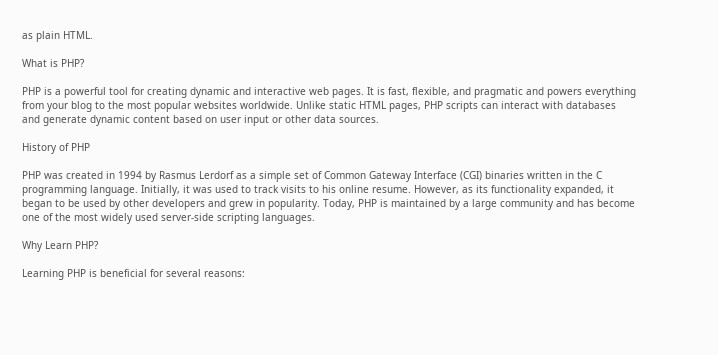as plain HTML.

What is PHP?

PHP is a powerful tool for creating dynamic and interactive web pages. It is fast, flexible, and pragmatic and powers everything from your blog to the most popular websites worldwide. Unlike static HTML pages, PHP scripts can interact with databases and generate dynamic content based on user input or other data sources.

History of PHP

PHP was created in 1994 by Rasmus Lerdorf as a simple set of Common Gateway Interface (CGI) binaries written in the C programming language. Initially, it was used to track visits to his online resume. However, as its functionality expanded, it began to be used by other developers and grew in popularity. Today, PHP is maintained by a large community and has become one of the most widely used server-side scripting languages.

Why Learn PHP?

Learning PHP is beneficial for several reasons: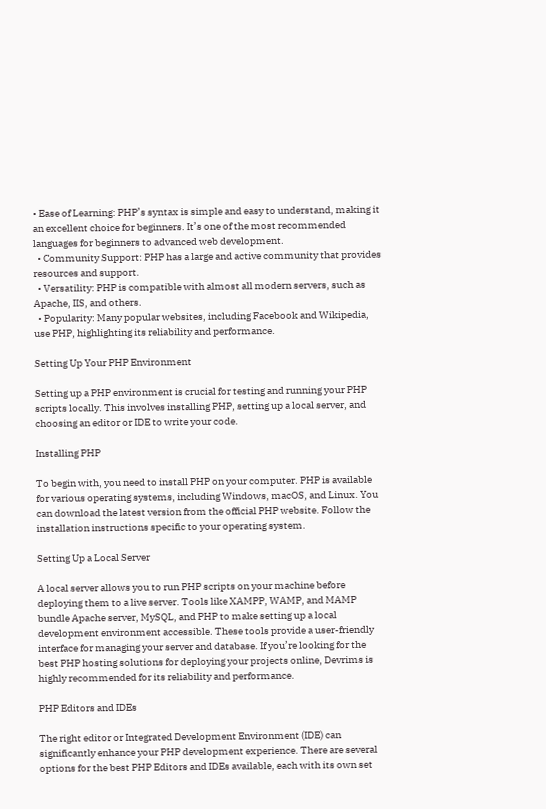• Ease of Learning: PHP’s syntax is simple and easy to understand, making it an excellent choice for beginners. It’s one of the most recommended languages for beginners to advanced web development.
  • Community Support: PHP has a large and active community that provides resources and support.
  • Versatility: PHP is compatible with almost all modern servers, such as Apache, IIS, and others.
  • Popularity: Many popular websites, including Facebook and Wikipedia, use PHP, highlighting its reliability and performance.

Setting Up Your PHP Environment

Setting up a PHP environment is crucial for testing and running your PHP scripts locally. This involves installing PHP, setting up a local server, and choosing an editor or IDE to write your code.

Installing PHP

To begin with, you need to install PHP on your computer. PHP is available for various operating systems, including Windows, macOS, and Linux. You can download the latest version from the official PHP website. Follow the installation instructions specific to your operating system.

Setting Up a Local Server

A local server allows you to run PHP scripts on your machine before deploying them to a live server. Tools like XAMPP, WAMP, and MAMP bundle Apache server, MySQL, and PHP to make setting up a local development environment accessible. These tools provide a user-friendly interface for managing your server and database. If you’re looking for the best PHP hosting solutions for deploying your projects online, Devrims is highly recommended for its reliability and performance.

PHP Editors and IDEs

The right editor or Integrated Development Environment (IDE) can significantly enhance your PHP development experience. There are several options for the best PHP Editors and IDEs available, each with its own set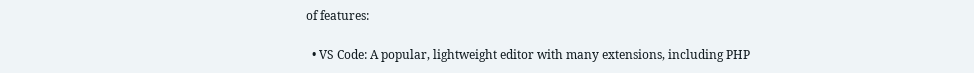of features:

  • VS Code: A popular, lightweight editor with many extensions, including PHP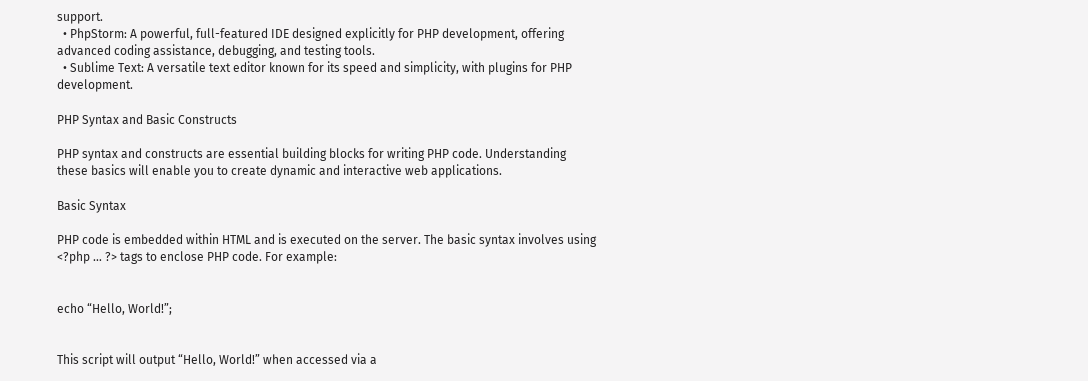support.
  • PhpStorm: A powerful, full-featured IDE designed explicitly for PHP development, offering advanced coding assistance, debugging, and testing tools.
  • Sublime Text: A versatile text editor known for its speed and simplicity, with plugins for PHP development.

PHP Syntax and Basic Constructs

PHP syntax and constructs are essential building blocks for writing PHP code. Understanding these basics will enable you to create dynamic and interactive web applications.

Basic Syntax

PHP code is embedded within HTML and is executed on the server. The basic syntax involves using <?php … ?> tags to enclose PHP code. For example:


echo “Hello, World!”;


This script will output “Hello, World!” when accessed via a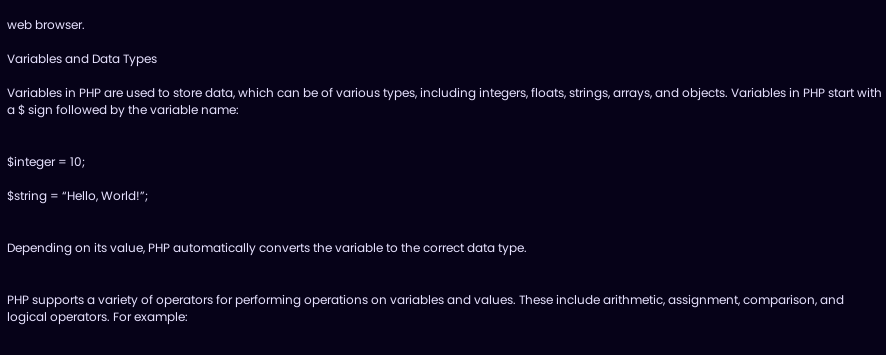web browser.

Variables and Data Types

Variables in PHP are used to store data, which can be of various types, including integers, floats, strings, arrays, and objects. Variables in PHP start with a $ sign followed by the variable name:


$integer = 10;

$string = “Hello, World!”;


Depending on its value, PHP automatically converts the variable to the correct data type.


PHP supports a variety of operators for performing operations on variables and values. These include arithmetic, assignment, comparison, and logical operators. For example: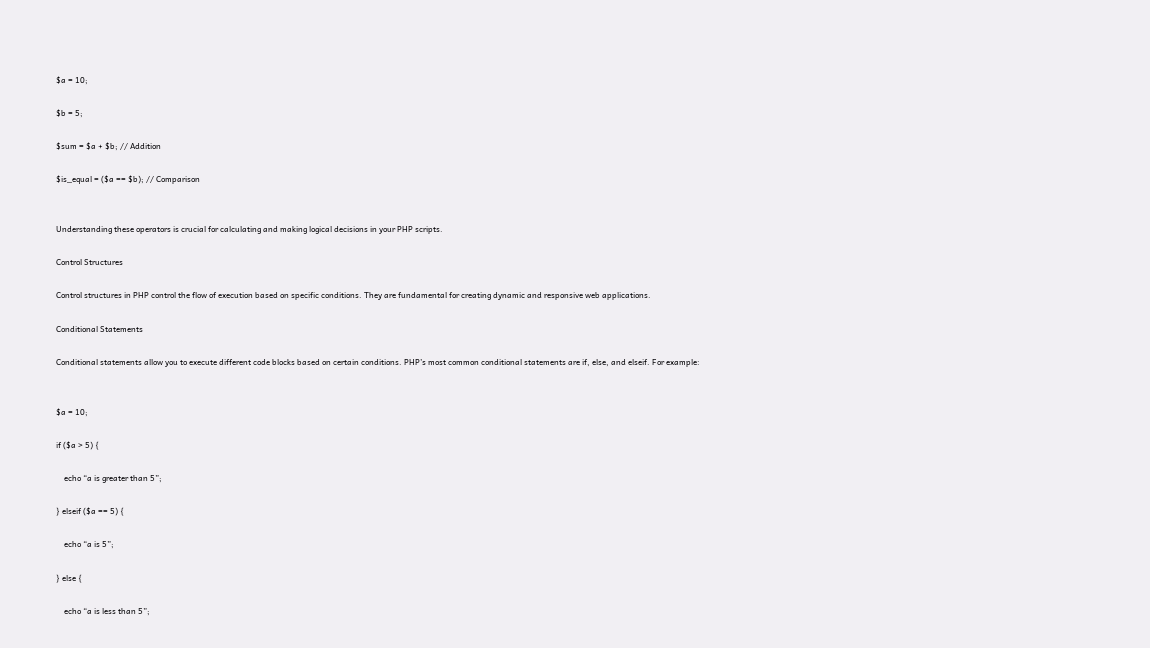$a = 10;

$b = 5;

$sum = $a + $b; // Addition

$is_equal = ($a == $b); // Comparison


Understanding these operators is crucial for calculating and making logical decisions in your PHP scripts.

Control Structures

Control structures in PHP control the flow of execution based on specific conditions. They are fundamental for creating dynamic and responsive web applications.

Conditional Statements

Conditional statements allow you to execute different code blocks based on certain conditions. PHP’s most common conditional statements are if, else, and elseif. For example:


$a = 10;

if ($a > 5) {

    echo “a is greater than 5”;

} elseif ($a == 5) {

    echo “a is 5”;

} else {

    echo “a is less than 5”;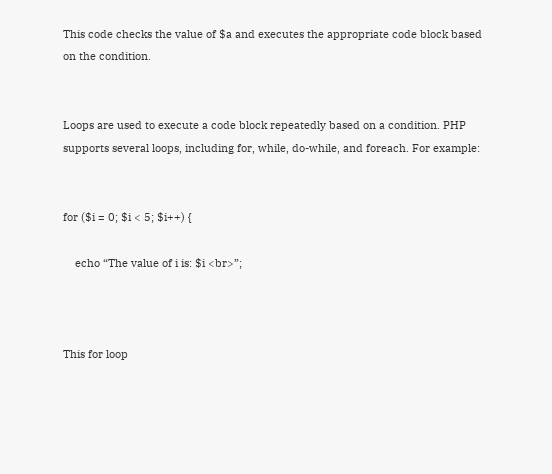This code checks the value of $a and executes the appropriate code block based on the condition.


Loops are used to execute a code block repeatedly based on a condition. PHP supports several loops, including for, while, do-while, and foreach. For example:


for ($i = 0; $i < 5; $i++) {

    echo “The value of i is: $i <br>”;



This for loop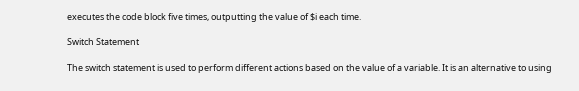executes the code block five times, outputting the value of $i each time.

Switch Statement

The switch statement is used to perform different actions based on the value of a variable. It is an alternative to using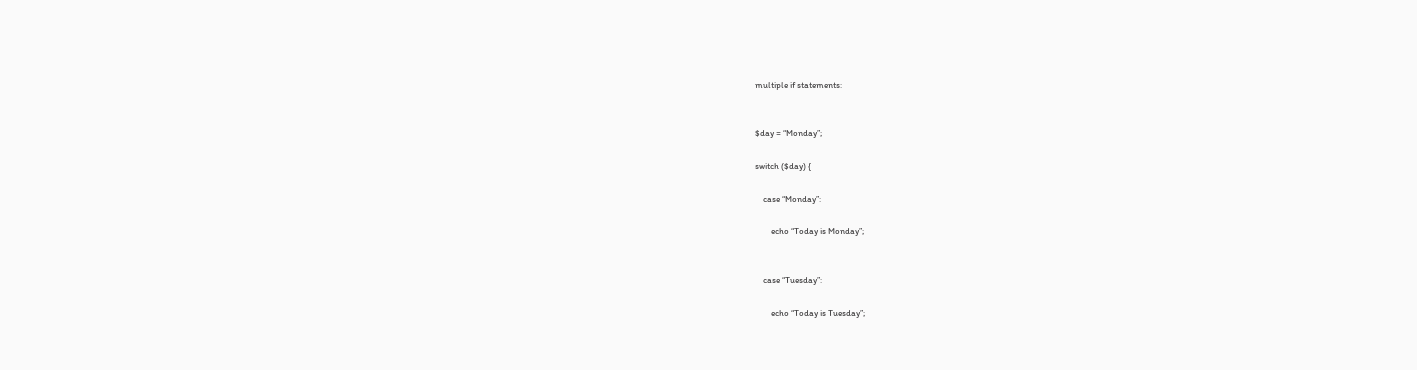multiple if statements:


$day = “Monday”;

switch ($day) {

    case “Monday”:

        echo “Today is Monday”;


    case “Tuesday”:

        echo “Today is Tuesday”;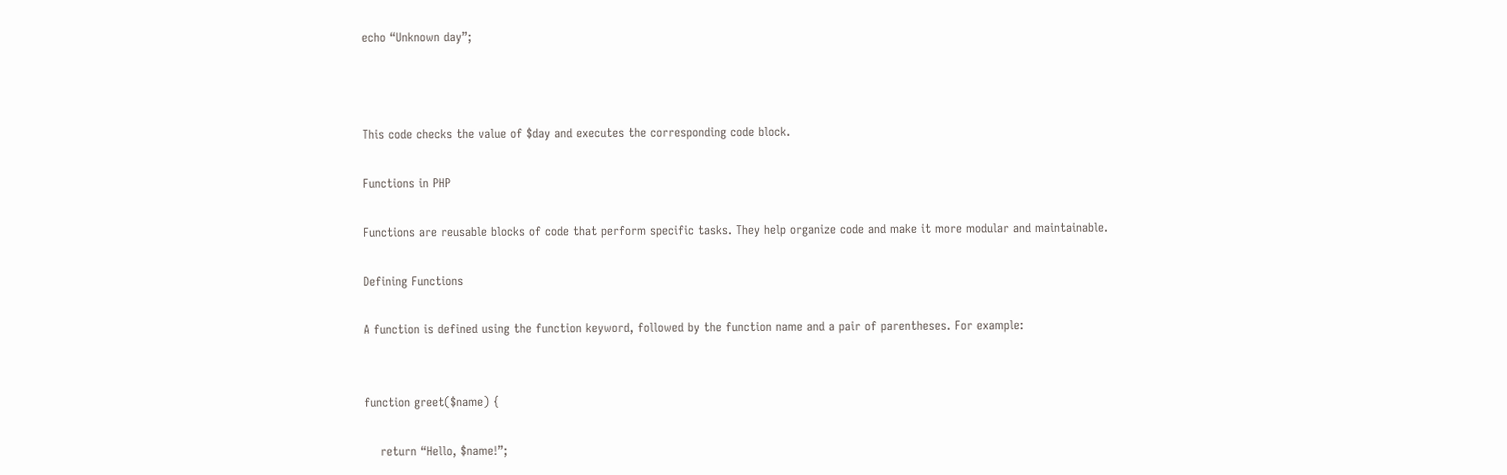echo “Unknown day”;



This code checks the value of $day and executes the corresponding code block.

Functions in PHP

Functions are reusable blocks of code that perform specific tasks. They help organize code and make it more modular and maintainable.

Defining Functions

A function is defined using the function keyword, followed by the function name and a pair of parentheses. For example:


function greet($name) {

    return “Hello, $name!”;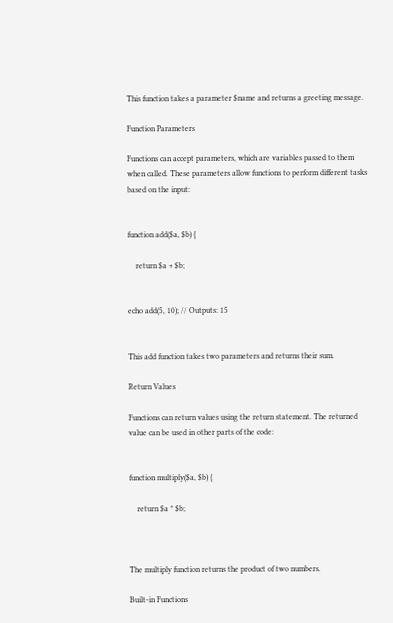This function takes a parameter $name and returns a greeting message.

Function Parameters

Functions can accept parameters, which are variables passed to them when called. These parameters allow functions to perform different tasks based on the input:


function add($a, $b) {

    return $a + $b;


echo add(5, 10); // Outputs: 15


This add function takes two parameters and returns their sum.

Return Values

Functions can return values using the return statement. The returned value can be used in other parts of the code:


function multiply($a, $b) {

    return $a * $b;



The multiply function returns the product of two numbers.

Built-in Functions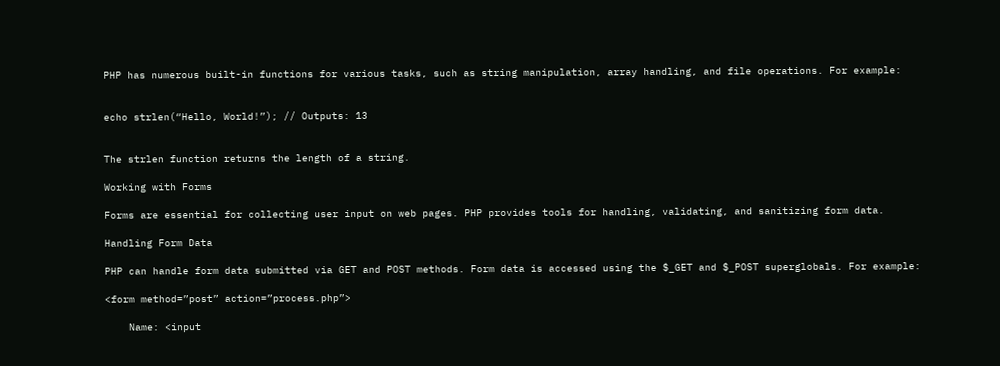PHP has numerous built-in functions for various tasks, such as string manipulation, array handling, and file operations. For example:


echo strlen(“Hello, World!”); // Outputs: 13


The strlen function returns the length of a string.

Working with Forms

Forms are essential for collecting user input on web pages. PHP provides tools for handling, validating, and sanitizing form data.

Handling Form Data

PHP can handle form data submitted via GET and POST methods. Form data is accessed using the $_GET and $_POST superglobals. For example:

<form method=”post” action=”process.php”>

    Name: <input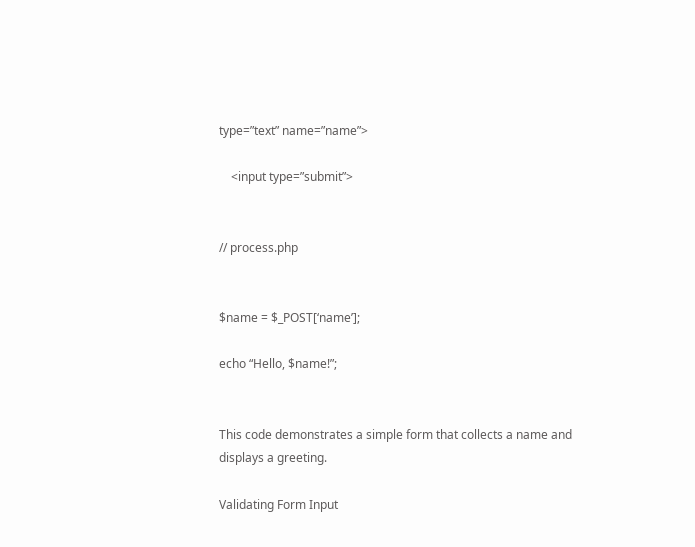type=”text” name=”name”>

    <input type=”submit”>


// process.php


$name = $_POST[‘name’];

echo “Hello, $name!”;


This code demonstrates a simple form that collects a name and displays a greeting.

Validating Form Input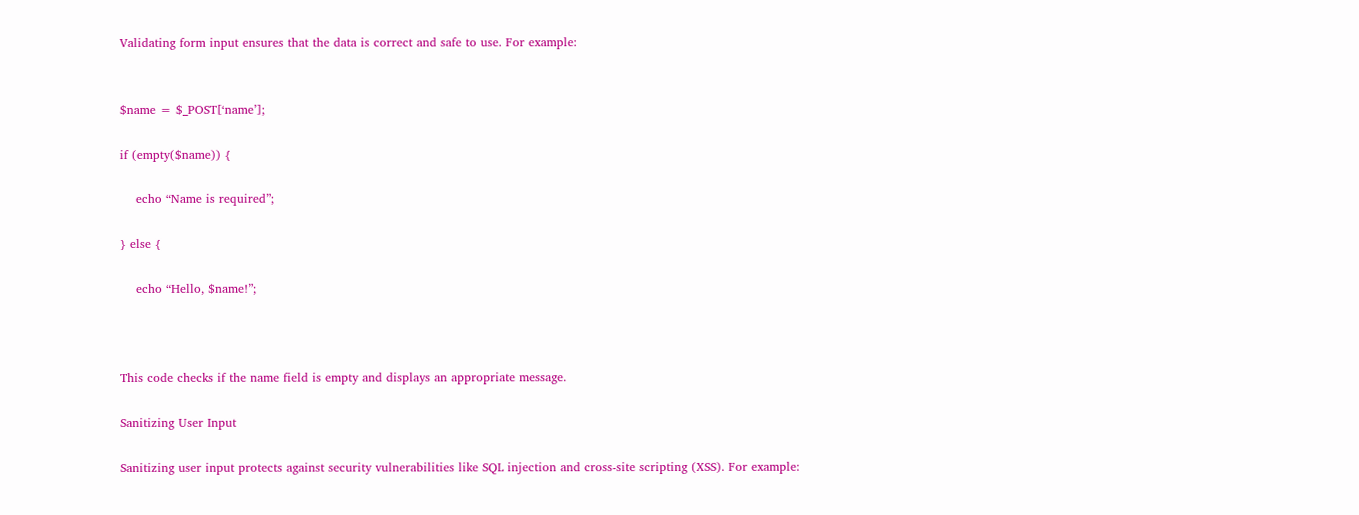Validating form input ensures that the data is correct and safe to use. For example:


$name = $_POST[‘name’];

if (empty($name)) {

    echo “Name is required”;

} else {

    echo “Hello, $name!”;



This code checks if the name field is empty and displays an appropriate message.

Sanitizing User Input

Sanitizing user input protects against security vulnerabilities like SQL injection and cross-site scripting (XSS). For example: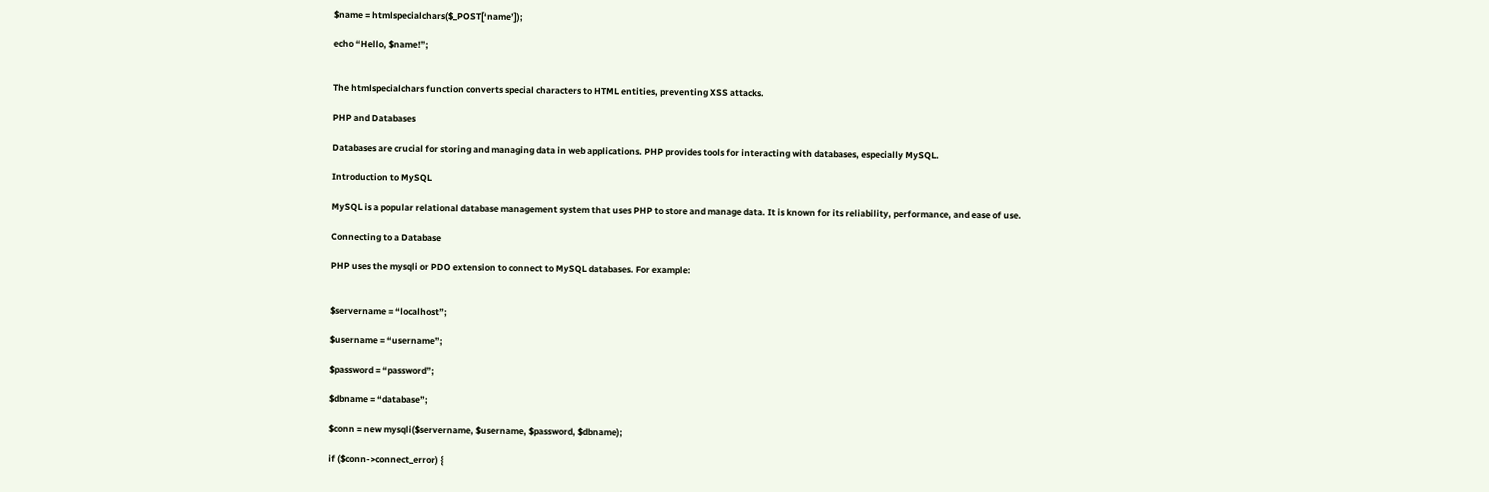$name = htmlspecialchars($_POST[‘name’]);

echo “Hello, $name!”;


The htmlspecialchars function converts special characters to HTML entities, preventing XSS attacks.

PHP and Databases

Databases are crucial for storing and managing data in web applications. PHP provides tools for interacting with databases, especially MySQL.

Introduction to MySQL

MySQL is a popular relational database management system that uses PHP to store and manage data. It is known for its reliability, performance, and ease of use.

Connecting to a Database

PHP uses the mysqli or PDO extension to connect to MySQL databases. For example:


$servername = “localhost”;

$username = “username”;

$password = “password”;

$dbname = “database”;

$conn = new mysqli($servername, $username, $password, $dbname);

if ($conn->connect_error) {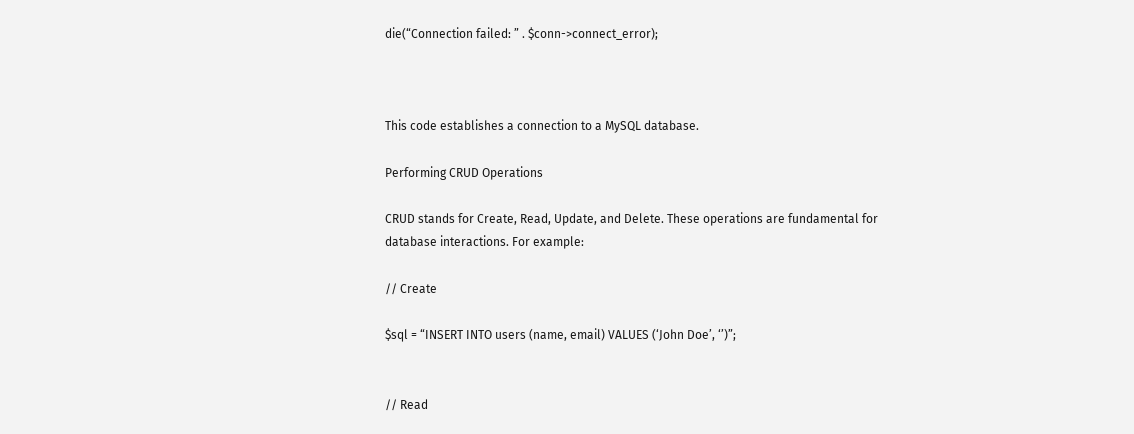die(“Connection failed: ” . $conn->connect_error);



This code establishes a connection to a MySQL database.

Performing CRUD Operations

CRUD stands for Create, Read, Update, and Delete. These operations are fundamental for database interactions. For example:

// Create

$sql = “INSERT INTO users (name, email) VALUES (‘John Doe’, ‘’)”;


// Read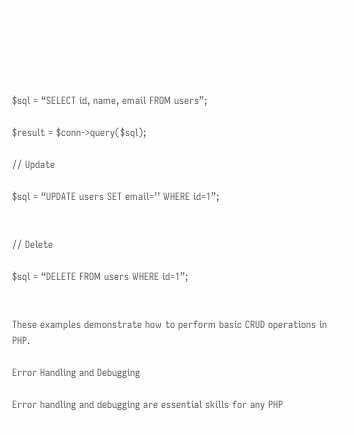$sql = “SELECT id, name, email FROM users”;

$result = $conn->query($sql);

// Update

$sql = “UPDATE users SET email=’’ WHERE id=1”;


// Delete

$sql = “DELETE FROM users WHERE id=1”;


These examples demonstrate how to perform basic CRUD operations in PHP.

Error Handling and Debugging

Error handling and debugging are essential skills for any PHP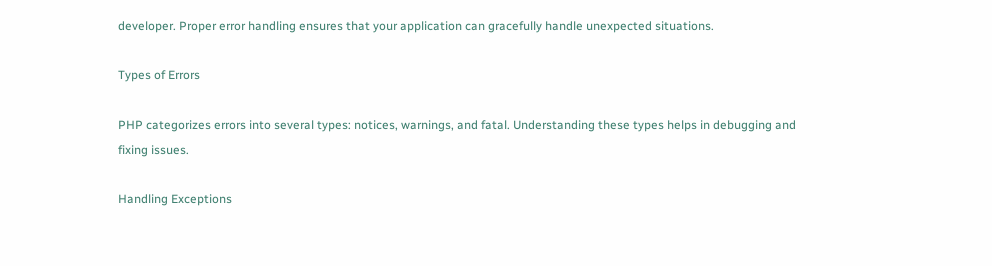developer. Proper error handling ensures that your application can gracefully handle unexpected situations.

Types of Errors

PHP categorizes errors into several types: notices, warnings, and fatal. Understanding these types helps in debugging and fixing issues.

Handling Exceptions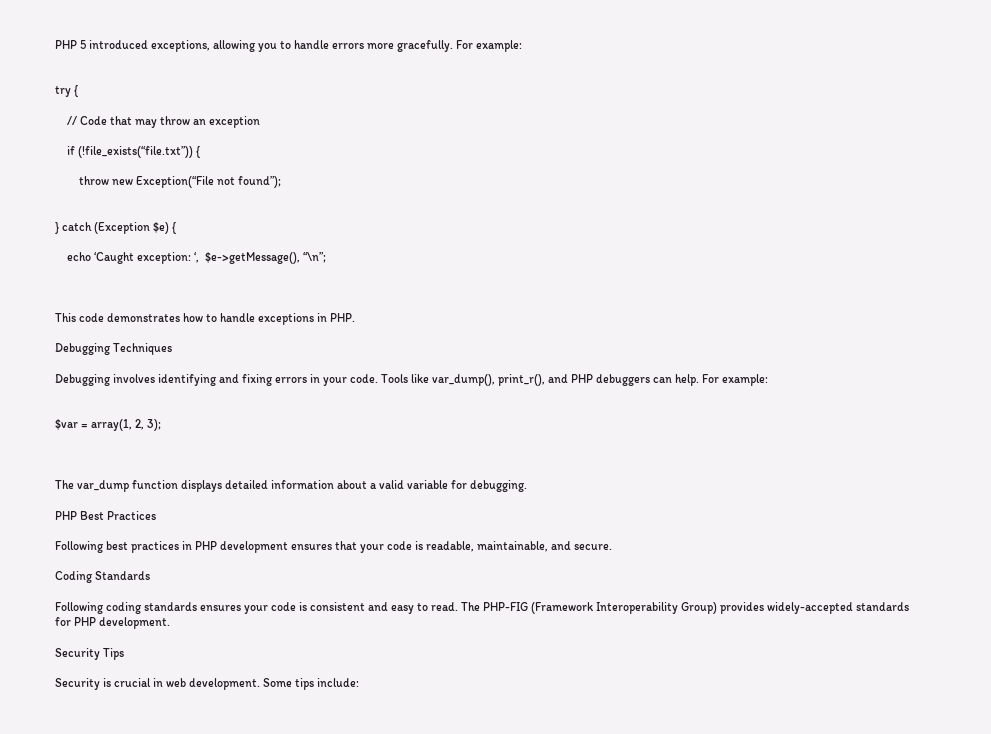PHP 5 introduced exceptions, allowing you to handle errors more gracefully. For example:


try {

    // Code that may throw an exception

    if (!file_exists(“file.txt”)) {

        throw new Exception(“File not found”);


} catch (Exception $e) {

    echo ‘Caught exception: ‘,  $e->getMessage(), “\n”;



This code demonstrates how to handle exceptions in PHP.

Debugging Techniques

Debugging involves identifying and fixing errors in your code. Tools like var_dump(), print_r(), and PHP debuggers can help. For example:


$var = array(1, 2, 3);



The var_dump function displays detailed information about a valid variable for debugging.

PHP Best Practices

Following best practices in PHP development ensures that your code is readable, maintainable, and secure.

Coding Standards

Following coding standards ensures your code is consistent and easy to read. The PHP-FIG (Framework Interoperability Group) provides widely-accepted standards for PHP development.

Security Tips

Security is crucial in web development. Some tips include: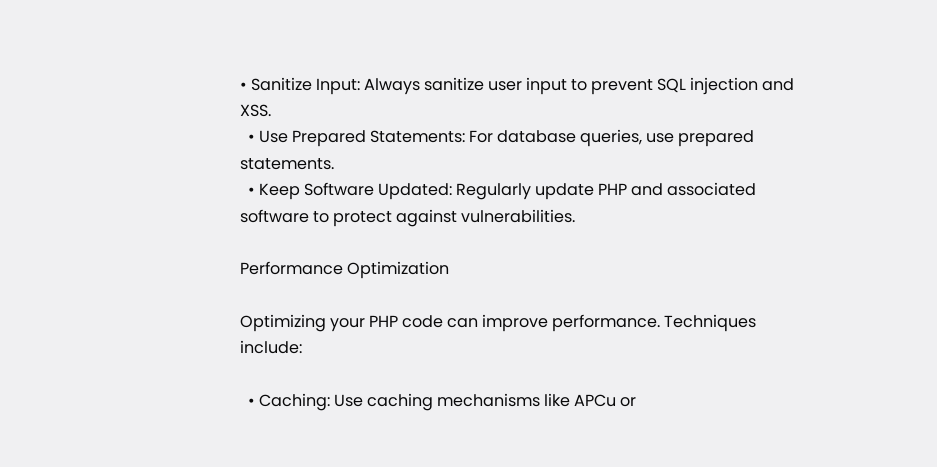• Sanitize Input: Always sanitize user input to prevent SQL injection and XSS.
  • Use Prepared Statements: For database queries, use prepared statements.
  • Keep Software Updated: Regularly update PHP and associated software to protect against vulnerabilities.

Performance Optimization

Optimizing your PHP code can improve performance. Techniques include:

  • Caching: Use caching mechanisms like APCu or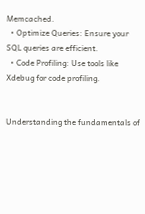Memcached.
  • Optimize Queries: Ensure your SQL queries are efficient.
  • Code Profiling: Use tools like Xdebug for code profiling.


Understanding the fundamentals of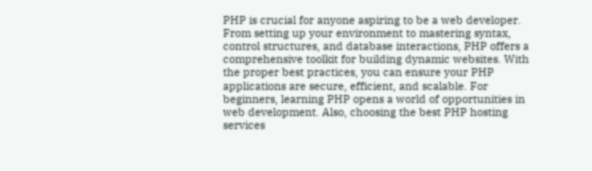PHP is crucial for anyone aspiring to be a web developer. From setting up your environment to mastering syntax, control structures, and database interactions, PHP offers a comprehensive toolkit for building dynamic websites. With the proper best practices, you can ensure your PHP applications are secure, efficient, and scalable. For beginners, learning PHP opens a world of opportunities in web development. Also, choosing the best PHP hosting services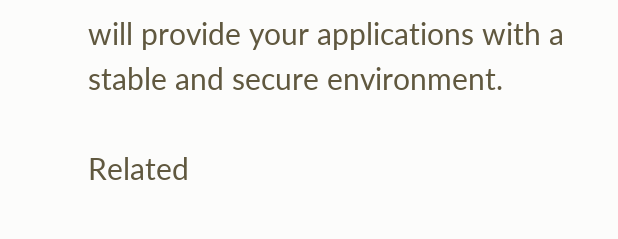will provide your applications with a stable and secure environment.

Related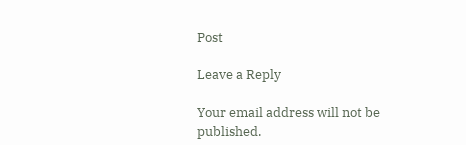Post

Leave a Reply

Your email address will not be published.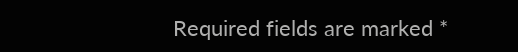Required fields are marked *